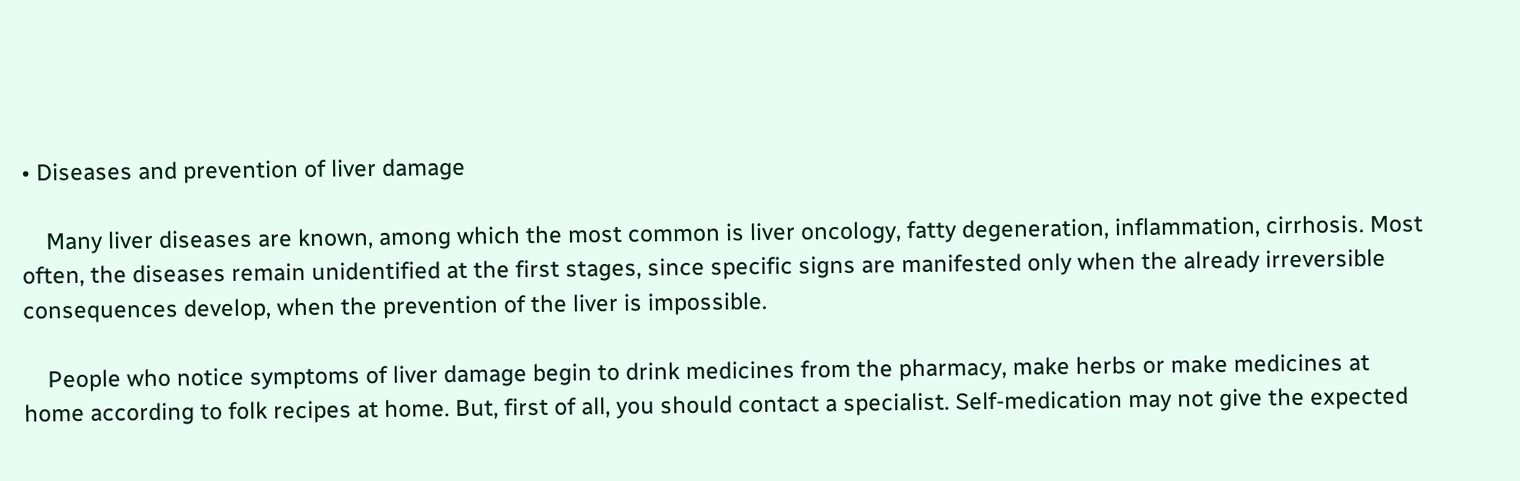• Diseases and prevention of liver damage

    Many liver diseases are known, among which the most common is liver oncology, fatty degeneration, inflammation, cirrhosis. Most often, the diseases remain unidentified at the first stages, since specific signs are manifested only when the already irreversible consequences develop, when the prevention of the liver is impossible.

    People who notice symptoms of liver damage begin to drink medicines from the pharmacy, make herbs or make medicines at home according to folk recipes at home. But, first of all, you should contact a specialist. Self-medication may not give the expected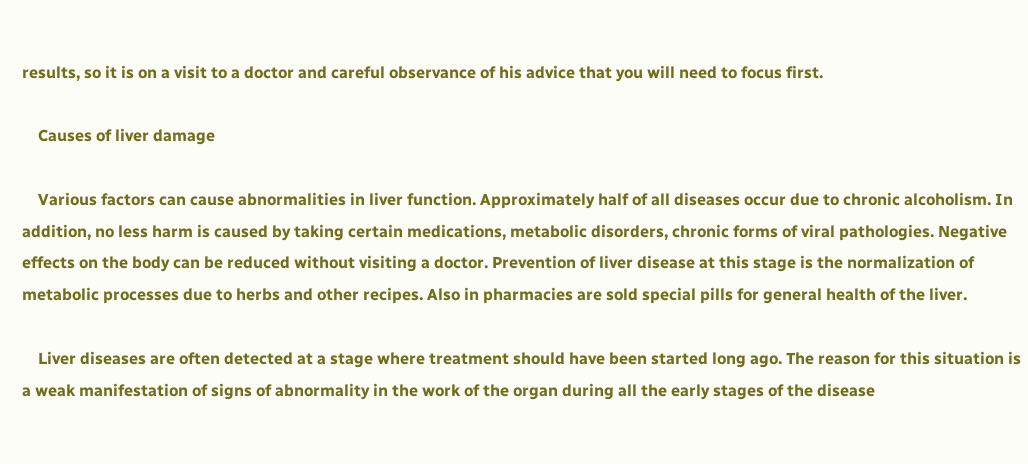results, so it is on a visit to a doctor and careful observance of his advice that you will need to focus first.

    Causes of liver damage

    Various factors can cause abnormalities in liver function. Approximately half of all diseases occur due to chronic alcoholism. In addition, no less harm is caused by taking certain medications, metabolic disorders, chronic forms of viral pathologies. Negative effects on the body can be reduced without visiting a doctor. Prevention of liver disease at this stage is the normalization of metabolic processes due to herbs and other recipes. Also in pharmacies are sold special pills for general health of the liver.

    Liver diseases are often detected at a stage where treatment should have been started long ago. The reason for this situation is a weak manifestation of signs of abnormality in the work of the organ during all the early stages of the disease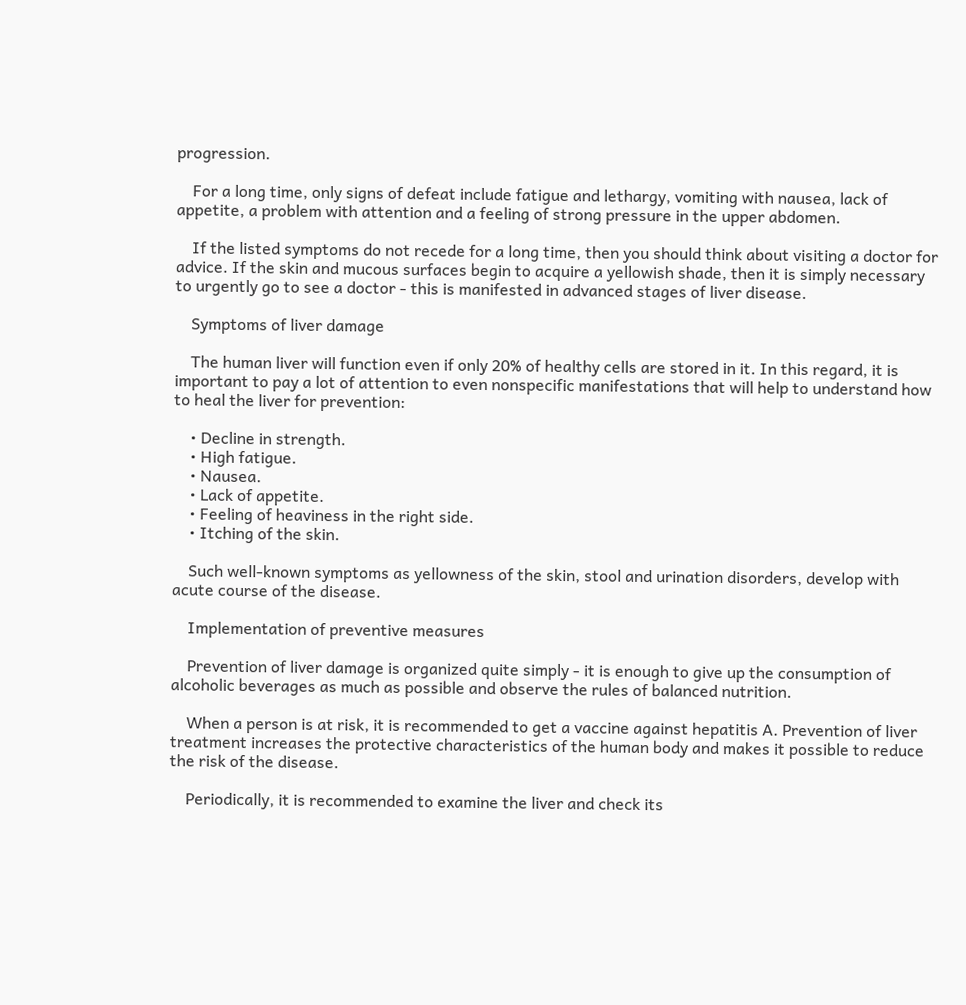progression.

    For a long time, only signs of defeat include fatigue and lethargy, vomiting with nausea, lack of appetite, a problem with attention and a feeling of strong pressure in the upper abdomen.

    If the listed symptoms do not recede for a long time, then you should think about visiting a doctor for advice. If the skin and mucous surfaces begin to acquire a yellowish shade, then it is simply necessary to urgently go to see a doctor - this is manifested in advanced stages of liver disease.

    Symptoms of liver damage

    The human liver will function even if only 20% of healthy cells are stored in it. In this regard, it is important to pay a lot of attention to even nonspecific manifestations that will help to understand how to heal the liver for prevention:

    • Decline in strength.
    • High fatigue.
    • Nausea.
    • Lack of appetite.
    • Feeling of heaviness in the right side.
    • Itching of the skin.

    Such well-known symptoms as yellowness of the skin, stool and urination disorders, develop with acute course of the disease.

    Implementation of preventive measures

    Prevention of liver damage is organized quite simply - it is enough to give up the consumption of alcoholic beverages as much as possible and observe the rules of balanced nutrition.

    When a person is at risk, it is recommended to get a vaccine against hepatitis A. Prevention of liver treatment increases the protective characteristics of the human body and makes it possible to reduce the risk of the disease.

    Periodically, it is recommended to examine the liver and check its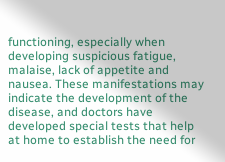functioning, especially when developing suspicious fatigue, malaise, lack of appetite and nausea. These manifestations may indicate the development of the disease, and doctors have developed special tests that help at home to establish the need for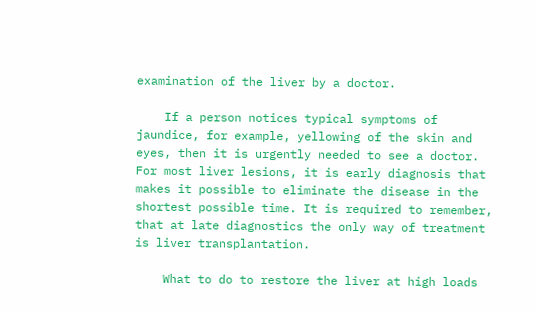examination of the liver by a doctor.

    If a person notices typical symptoms of jaundice, for example, yellowing of the skin and eyes, then it is urgently needed to see a doctor. For most liver lesions, it is early diagnosis that makes it possible to eliminate the disease in the shortest possible time. It is required to remember, that at late diagnostics the only way of treatment is liver transplantation.

    What to do to restore the liver at high loads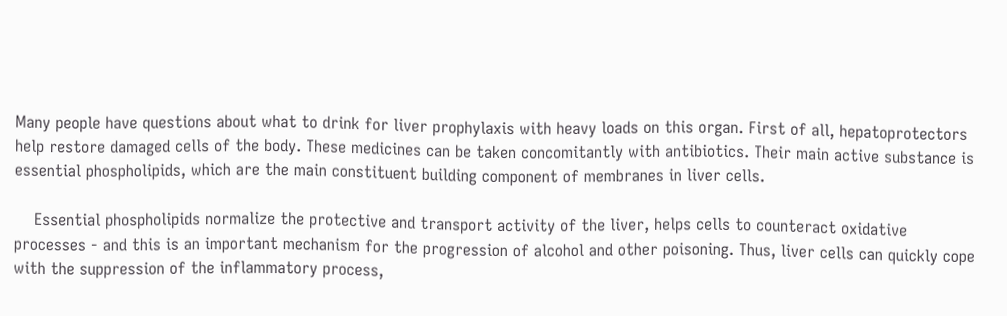Many people have questions about what to drink for liver prophylaxis with heavy loads on this organ. First of all, hepatoprotectors help restore damaged cells of the body. These medicines can be taken concomitantly with antibiotics. Their main active substance is essential phospholipids, which are the main constituent building component of membranes in liver cells.

    Essential phospholipids normalize the protective and transport activity of the liver, helps cells to counteract oxidative processes - and this is an important mechanism for the progression of alcohol and other poisoning. Thus, liver cells can quickly cope with the suppression of the inflammatory process,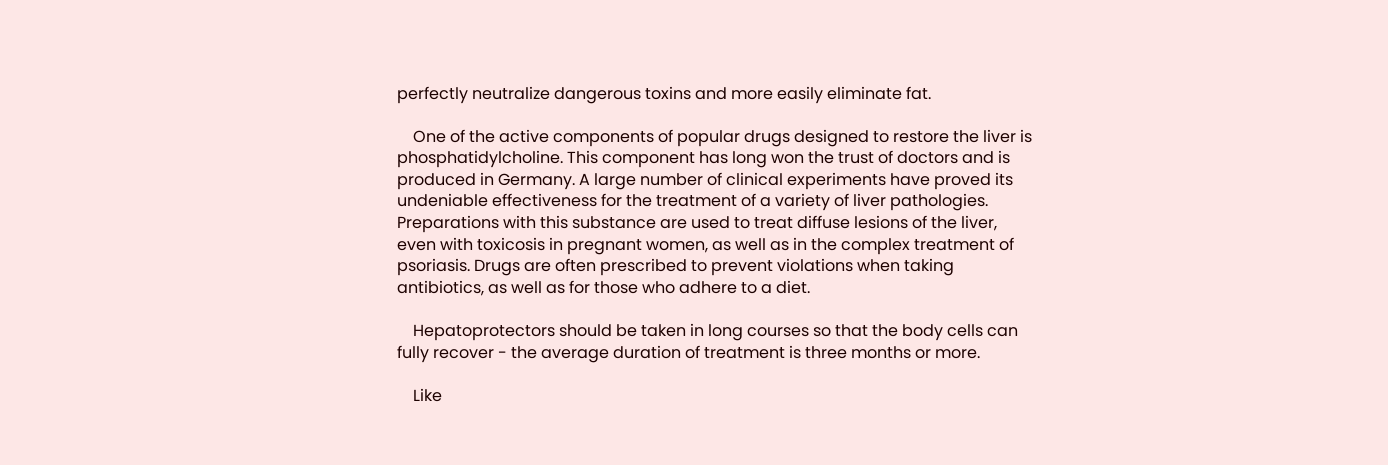perfectly neutralize dangerous toxins and more easily eliminate fat.

    One of the active components of popular drugs designed to restore the liver is phosphatidylcholine. This component has long won the trust of doctors and is produced in Germany. A large number of clinical experiments have proved its undeniable effectiveness for the treatment of a variety of liver pathologies. Preparations with this substance are used to treat diffuse lesions of the liver, even with toxicosis in pregnant women, as well as in the complex treatment of psoriasis. Drugs are often prescribed to prevent violations when taking antibiotics, as well as for those who adhere to a diet.

    Hepatoprotectors should be taken in long courses so that the body cells can fully recover - the average duration of treatment is three months or more.

    Like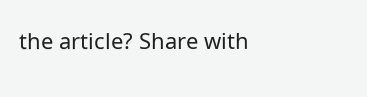the article? Share with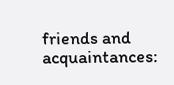friends and acquaintances: